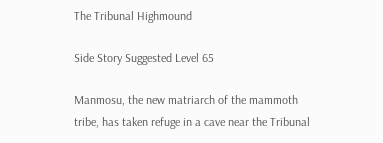The Tribunal Highmound

Side Story Suggested Level 65

Manmosu, the new matriarch of the mammoth tribe, has taken refuge in a cave near the Tribunal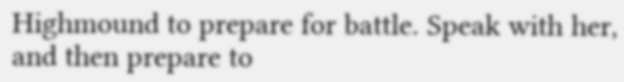Highmound to prepare for battle. Speak with her, and then prepare to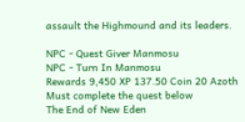assault the Highmound and its leaders.

NPC - Quest Giver Manmosu
NPC - Turn In Manmosu
Rewards 9,450 XP 137.50 Coin 20 Azoth
Must complete the quest below
The End of New Eden